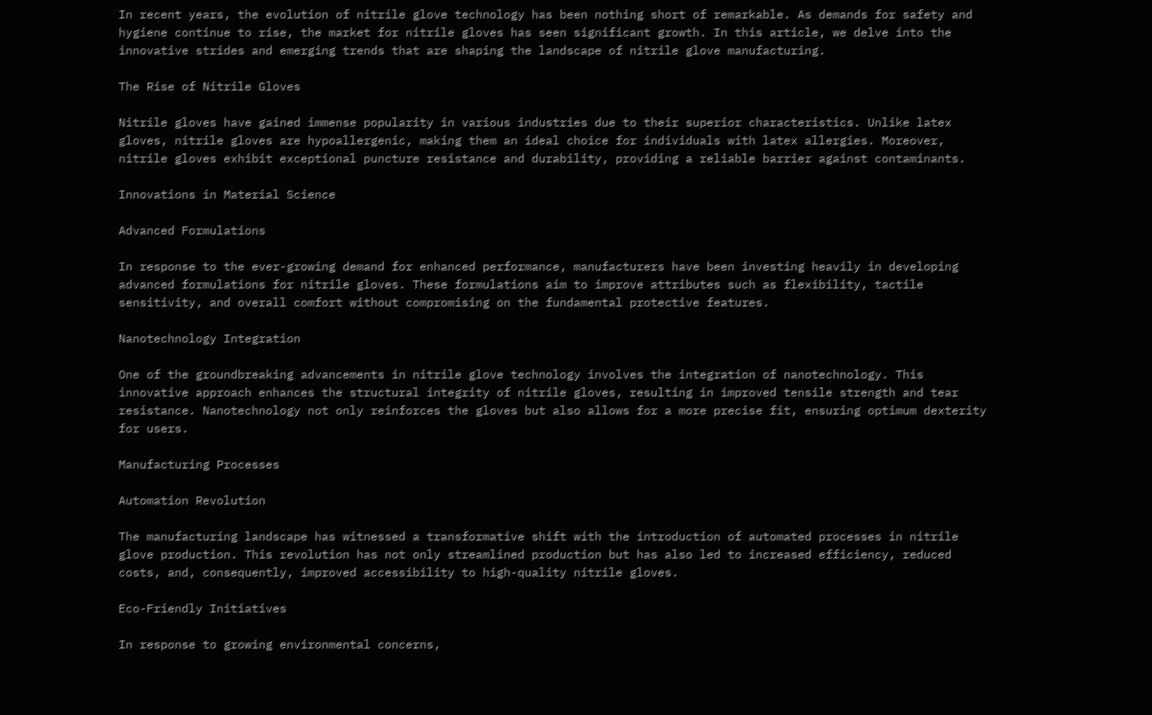In recent years, the evolution of nitrile glove technology has been nothing short of remarkable. As demands for safety and hygiene continue to rise, the market for nitrile gloves has seen significant growth. In this article, we delve into the innovative strides and emerging trends that are shaping the landscape of nitrile glove manufacturing.

The Rise of Nitrile Gloves

Nitrile gloves have gained immense popularity in various industries due to their superior characteristics. Unlike latex gloves, nitrile gloves are hypoallergenic, making them an ideal choice for individuals with latex allergies. Moreover, nitrile gloves exhibit exceptional puncture resistance and durability, providing a reliable barrier against contaminants.

Innovations in Material Science

Advanced Formulations

In response to the ever-growing demand for enhanced performance, manufacturers have been investing heavily in developing advanced formulations for nitrile gloves. These formulations aim to improve attributes such as flexibility, tactile sensitivity, and overall comfort without compromising on the fundamental protective features.

Nanotechnology Integration

One of the groundbreaking advancements in nitrile glove technology involves the integration of nanotechnology. This innovative approach enhances the structural integrity of nitrile gloves, resulting in improved tensile strength and tear resistance. Nanotechnology not only reinforces the gloves but also allows for a more precise fit, ensuring optimum dexterity for users.

Manufacturing Processes

Automation Revolution

The manufacturing landscape has witnessed a transformative shift with the introduction of automated processes in nitrile glove production. This revolution has not only streamlined production but has also led to increased efficiency, reduced costs, and, consequently, improved accessibility to high-quality nitrile gloves.

Eco-Friendly Initiatives

In response to growing environmental concerns,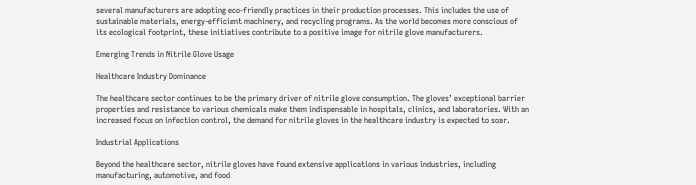several manufacturers are adopting eco-friendly practices in their production processes. This includes the use of sustainable materials, energy-efficient machinery, and recycling programs. As the world becomes more conscious of its ecological footprint, these initiatives contribute to a positive image for nitrile glove manufacturers.

Emerging Trends in Nitrile Glove Usage

Healthcare Industry Dominance

The healthcare sector continues to be the primary driver of nitrile glove consumption. The gloves’ exceptional barrier properties and resistance to various chemicals make them indispensable in hospitals, clinics, and laboratories. With an increased focus on infection control, the demand for nitrile gloves in the healthcare industry is expected to soar.

Industrial Applications

Beyond the healthcare sector, nitrile gloves have found extensive applications in various industries, including manufacturing, automotive, and food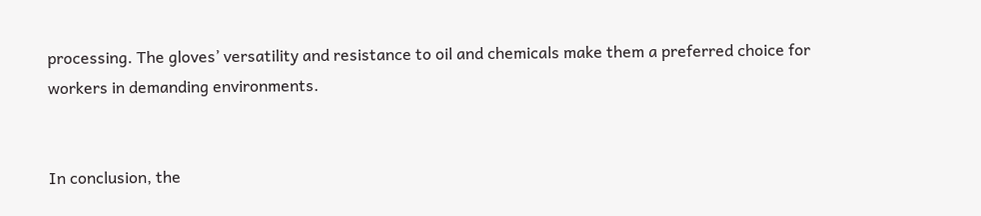processing. The gloves’ versatility and resistance to oil and chemicals make them a preferred choice for workers in demanding environments.


In conclusion, the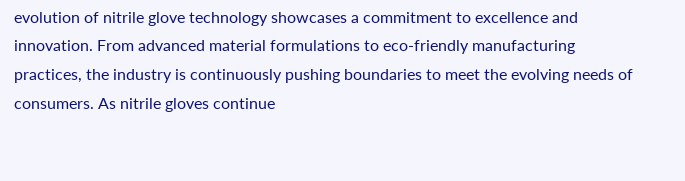evolution of nitrile glove technology showcases a commitment to excellence and innovation. From advanced material formulations to eco-friendly manufacturing practices, the industry is continuously pushing boundaries to meet the evolving needs of consumers. As nitrile gloves continue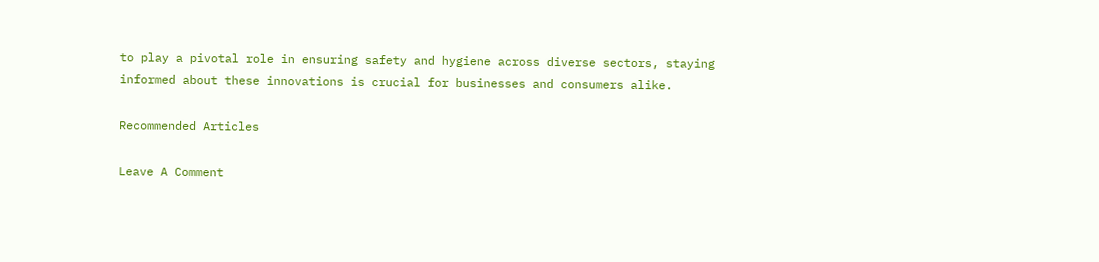to play a pivotal role in ensuring safety and hygiene across diverse sectors, staying informed about these innovations is crucial for businesses and consumers alike.

Recommended Articles

Leave A Comment